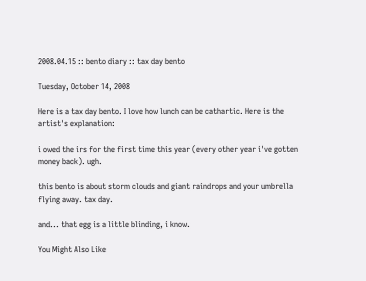2008.04.15 :: bento diary :: tax day bento

Tuesday, October 14, 2008

Here is a tax day bento. I love how lunch can be cathartic. Here is the artist's explanation:

i owed the irs for the first time this year (every other year i've gotten money back). ugh.

this bento is about storm clouds and giant raindrops and your umbrella flying away. tax day.

and... that egg is a little blinding, i know.

You Might Also Like